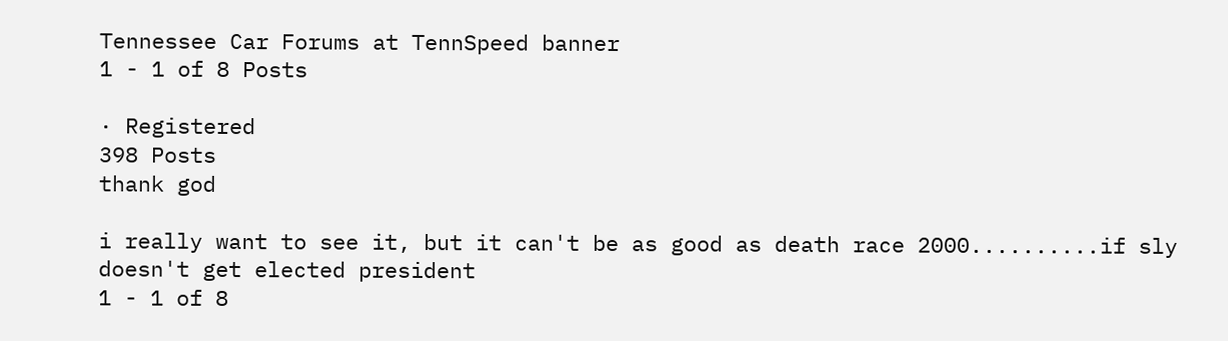Tennessee Car Forums at TennSpeed banner
1 - 1 of 8 Posts

· Registered
398 Posts
thank god

i really want to see it, but it can't be as good as death race 2000..........if sly doesn't get elected president
1 - 1 of 8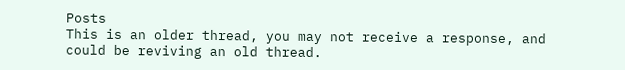Posts
This is an older thread, you may not receive a response, and could be reviving an old thread.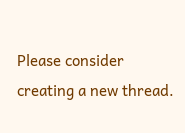Please consider creating a new thread.